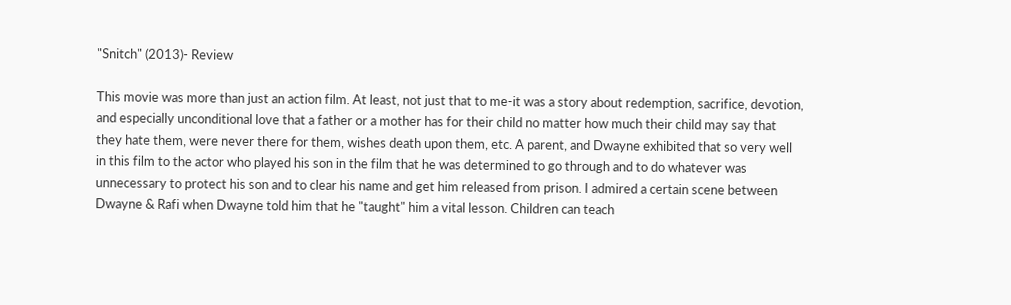"Snitch" (2013)- Review

This movie was more than just an action film. At least, not just that to me-it was a story about redemption, sacrifice, devotion, and especially unconditional love that a father or a mother has for their child no matter how much their child may say that they hate them, were never there for them, wishes death upon them, etc. A parent, and Dwayne exhibited that so very well in this film to the actor who played his son in the film that he was determined to go through and to do whatever was unnecessary to protect his son and to clear his name and get him released from prison. I admired a certain scene between Dwayne & Rafi when Dwayne told him that he "taught" him a vital lesson. Children can teach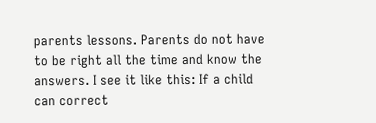parents lessons. Parents do not have to be right all the time and know the answers. I see it like this: If a child can correct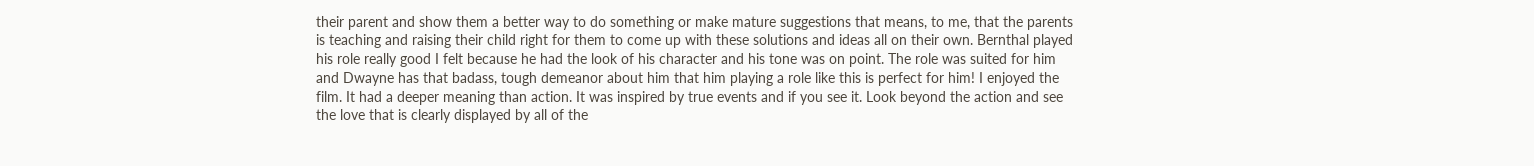their parent and show them a better way to do something or make mature suggestions that means, to me, that the parents is teaching and raising their child right for them to come up with these solutions and ideas all on their own. Bernthal played his role really good I felt because he had the look of his character and his tone was on point. The role was suited for him and Dwayne has that badass, tough demeanor about him that him playing a role like this is perfect for him! I enjoyed the film. It had a deeper meaning than action. It was inspired by true events and if you see it. Look beyond the action and see the love that is clearly displayed by all of the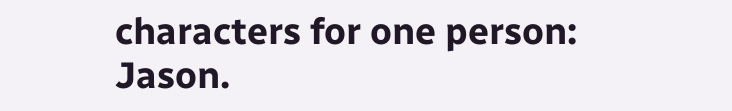characters for one person: Jason.